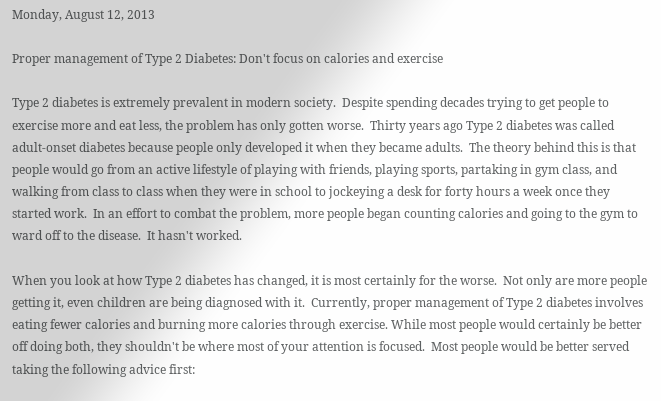Monday, August 12, 2013

Proper management of Type 2 Diabetes: Don't focus on calories and exercise

Type 2 diabetes is extremely prevalent in modern society.  Despite spending decades trying to get people to exercise more and eat less, the problem has only gotten worse.  Thirty years ago Type 2 diabetes was called adult-onset diabetes because people only developed it when they became adults.  The theory behind this is that people would go from an active lifestyle of playing with friends, playing sports, partaking in gym class, and walking from class to class when they were in school to jockeying a desk for forty hours a week once they started work.  In an effort to combat the problem, more people began counting calories and going to the gym to ward off to the disease.  It hasn't worked.

When you look at how Type 2 diabetes has changed, it is most certainly for the worse.  Not only are more people getting it, even children are being diagnosed with it.  Currently, proper management of Type 2 diabetes involves eating fewer calories and burning more calories through exercise. While most people would certainly be better off doing both, they shouldn't be where most of your attention is focused.  Most people would be better served taking the following advice first: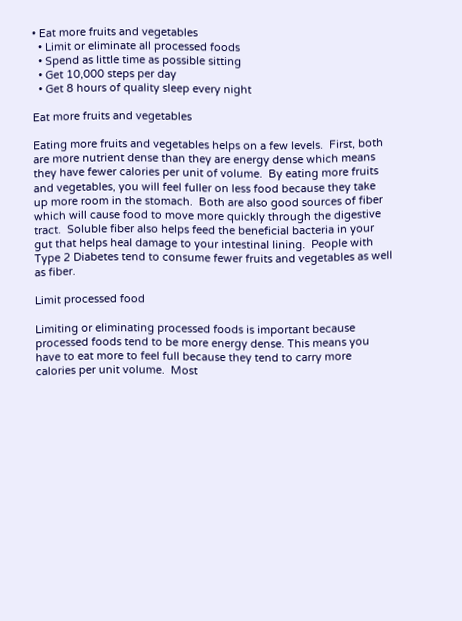• Eat more fruits and vegetables
  • Limit or eliminate all processed foods
  • Spend as little time as possible sitting
  • Get 10,000 steps per day
  • Get 8 hours of quality sleep every night

Eat more fruits and vegetables

Eating more fruits and vegetables helps on a few levels.  First, both are more nutrient dense than they are energy dense which means they have fewer calories per unit of volume.  By eating more fruits and vegetables, you will feel fuller on less food because they take up more room in the stomach.  Both are also good sources of fiber which will cause food to move more quickly through the digestive tract.  Soluble fiber also helps feed the beneficial bacteria in your gut that helps heal damage to your intestinal lining.  People with Type 2 Diabetes tend to consume fewer fruits and vegetables as well as fiber.

Limit processed food

Limiting or eliminating processed foods is important because processed foods tend to be more energy dense. This means you have to eat more to feel full because they tend to carry more calories per unit volume.  Most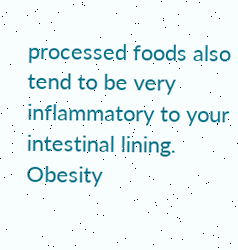processed foods also tend to be very inflammatory to your intestinal lining.  Obesity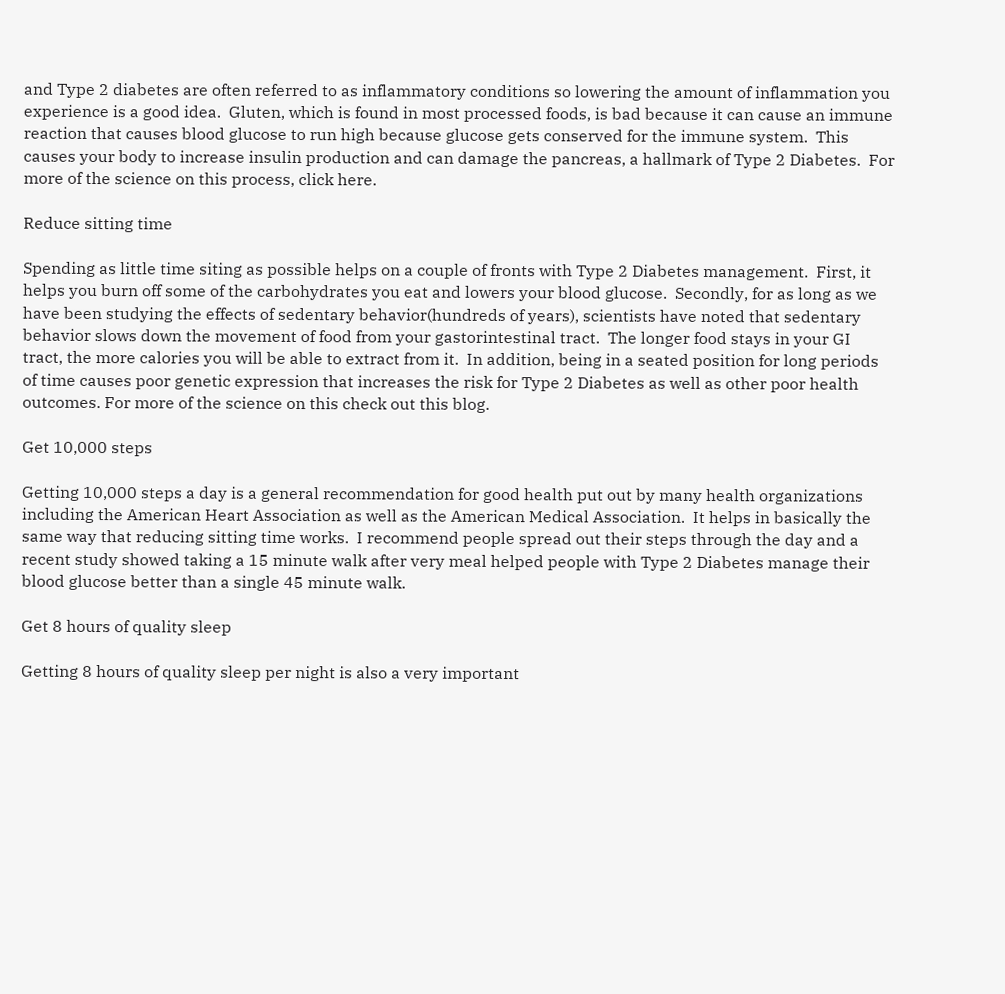and Type 2 diabetes are often referred to as inflammatory conditions so lowering the amount of inflammation you experience is a good idea.  Gluten, which is found in most processed foods, is bad because it can cause an immune reaction that causes blood glucose to run high because glucose gets conserved for the immune system.  This causes your body to increase insulin production and can damage the pancreas, a hallmark of Type 2 Diabetes.  For more of the science on this process, click here.

Reduce sitting time

Spending as little time siting as possible helps on a couple of fronts with Type 2 Diabetes management.  First, it helps you burn off some of the carbohydrates you eat and lowers your blood glucose.  Secondly, for as long as we have been studying the effects of sedentary behavior(hundreds of years), scientists have noted that sedentary behavior slows down the movement of food from your gastorintestinal tract.  The longer food stays in your GI tract, the more calories you will be able to extract from it.  In addition, being in a seated position for long periods of time causes poor genetic expression that increases the risk for Type 2 Diabetes as well as other poor health outcomes. For more of the science on this check out this blog.

Get 10,000 steps

Getting 10,000 steps a day is a general recommendation for good health put out by many health organizations including the American Heart Association as well as the American Medical Association.  It helps in basically the same way that reducing sitting time works.  I recommend people spread out their steps through the day and a recent study showed taking a 15 minute walk after very meal helped people with Type 2 Diabetes manage their blood glucose better than a single 45 minute walk.

Get 8 hours of quality sleep

Getting 8 hours of quality sleep per night is also a very important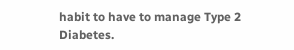habit to have to manage Type 2 Diabetes.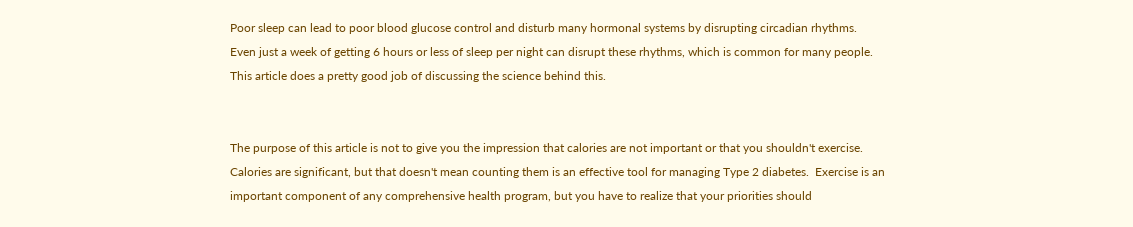Poor sleep can lead to poor blood glucose control and disturb many hormonal systems by disrupting circadian rhythms.  Even just a week of getting 6 hours or less of sleep per night can disrupt these rhythms, which is common for many people.  This article does a pretty good job of discussing the science behind this.


The purpose of this article is not to give you the impression that calories are not important or that you shouldn't exercise.  Calories are significant, but that doesn't mean counting them is an effective tool for managing Type 2 diabetes.  Exercise is an important component of any comprehensive health program, but you have to realize that your priorities should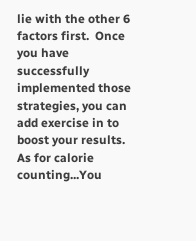lie with the other 6 factors first.  Once you have successfully implemented those strategies, you can add exercise in to boost your results.  As for calorie counting...You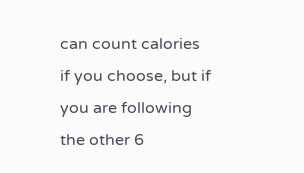can count calories if you choose, but if you are following the other 6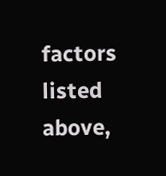factors listed above,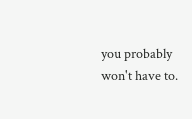you probably won't have to.